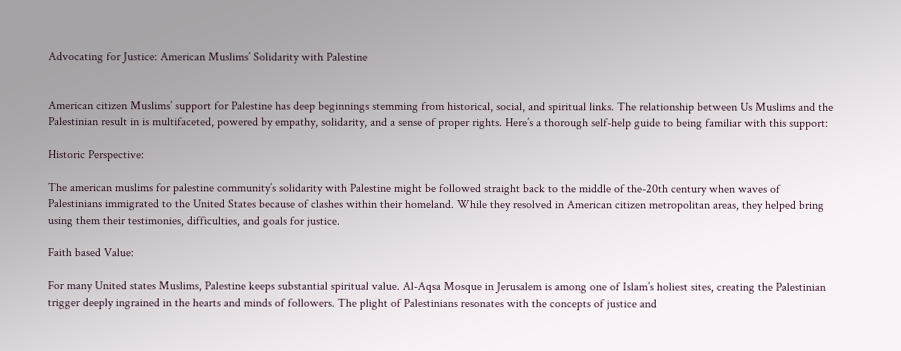Advocating for Justice: American Muslims’ Solidarity with Palestine


American citizen Muslims’ support for Palestine has deep beginnings stemming from historical, social, and spiritual links. The relationship between Us Muslims and the Palestinian result in is multifaceted, powered by empathy, solidarity, and a sense of proper rights. Here’s a thorough self-help guide to being familiar with this support:

Historic Perspective:

The american muslims for palestine community’s solidarity with Palestine might be followed straight back to the middle of the-20th century when waves of Palestinians immigrated to the United States because of clashes within their homeland. While they resolved in American citizen metropolitan areas, they helped bring using them their testimonies, difficulties, and goals for justice.

Faith based Value:

For many United states Muslims, Palestine keeps substantial spiritual value. Al-Aqsa Mosque in Jerusalem is among one of Islam’s holiest sites, creating the Palestinian trigger deeply ingrained in the hearts and minds of followers. The plight of Palestinians resonates with the concepts of justice and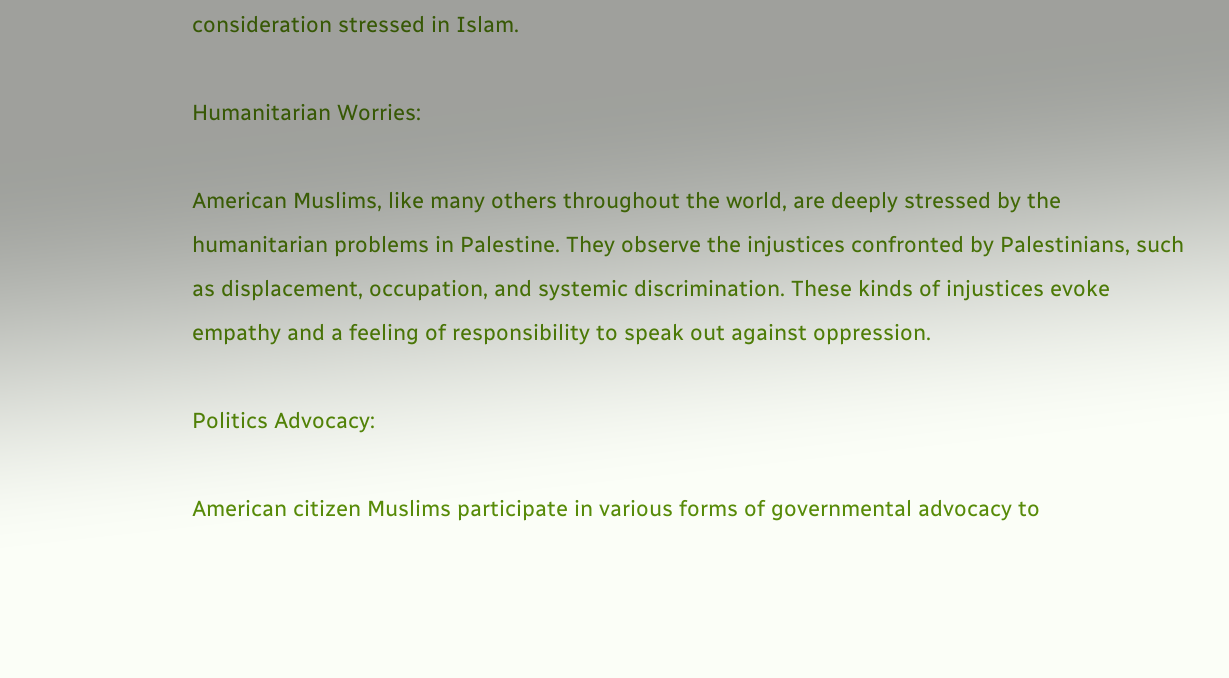consideration stressed in Islam.

Humanitarian Worries:

American Muslims, like many others throughout the world, are deeply stressed by the humanitarian problems in Palestine. They observe the injustices confronted by Palestinians, such as displacement, occupation, and systemic discrimination. These kinds of injustices evoke empathy and a feeling of responsibility to speak out against oppression.

Politics Advocacy:

American citizen Muslims participate in various forms of governmental advocacy to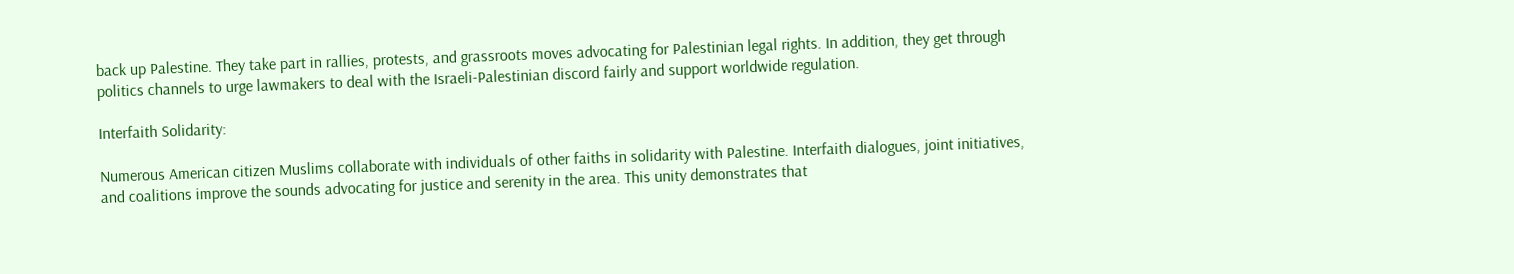back up Palestine. They take part in rallies, protests, and grassroots moves advocating for Palestinian legal rights. In addition, they get through politics channels to urge lawmakers to deal with the Israeli-Palestinian discord fairly and support worldwide regulation.

Interfaith Solidarity:

Numerous American citizen Muslims collaborate with individuals of other faiths in solidarity with Palestine. Interfaith dialogues, joint initiatives, and coalitions improve the sounds advocating for justice and serenity in the area. This unity demonstrates that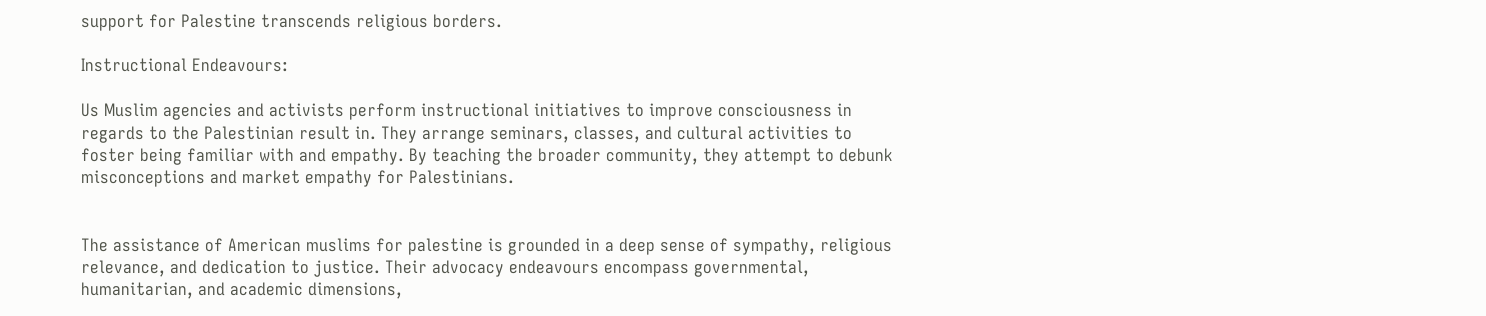support for Palestine transcends religious borders.

Instructional Endeavours:

Us Muslim agencies and activists perform instructional initiatives to improve consciousness in regards to the Palestinian result in. They arrange seminars, classes, and cultural activities to foster being familiar with and empathy. By teaching the broader community, they attempt to debunk misconceptions and market empathy for Palestinians.


The assistance of American muslims for palestine is grounded in a deep sense of sympathy, religious relevance, and dedication to justice. Their advocacy endeavours encompass governmental, humanitarian, and academic dimensions,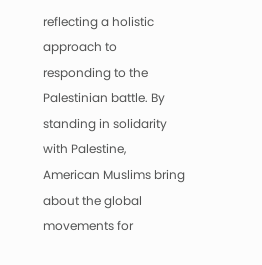reflecting a holistic approach to responding to the Palestinian battle. By standing in solidarity with Palestine, American Muslims bring about the global movements for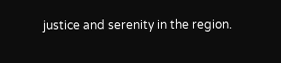justice and serenity in the region.